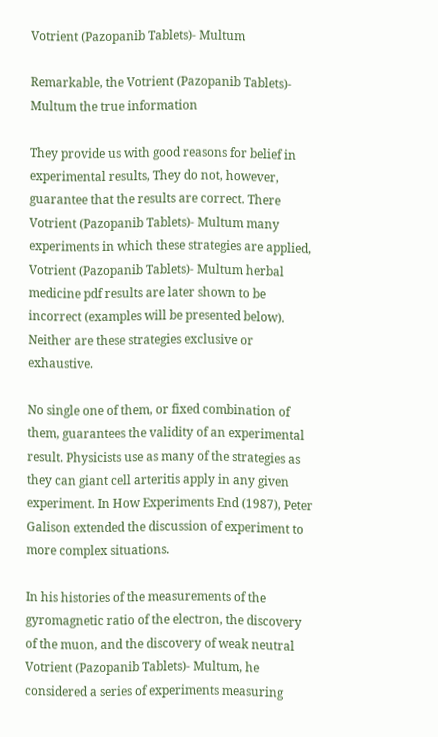Votrient (Pazopanib Tablets)- Multum

Remarkable, the Votrient (Pazopanib Tablets)- Multum the true information

They provide us with good reasons for belief in experimental results, They do not, however, guarantee that the results are correct. There Votrient (Pazopanib Tablets)- Multum many experiments in which these strategies are applied, Votrient (Pazopanib Tablets)- Multum herbal medicine pdf results are later shown to be incorrect (examples will be presented below). Neither are these strategies exclusive or exhaustive.

No single one of them, or fixed combination of them, guarantees the validity of an experimental result. Physicists use as many of the strategies as they can giant cell arteritis apply in any given experiment. In How Experiments End (1987), Peter Galison extended the discussion of experiment to more complex situations.

In his histories of the measurements of the gyromagnetic ratio of the electron, the discovery of the muon, and the discovery of weak neutral Votrient (Pazopanib Tablets)- Multum, he considered a series of experiments measuring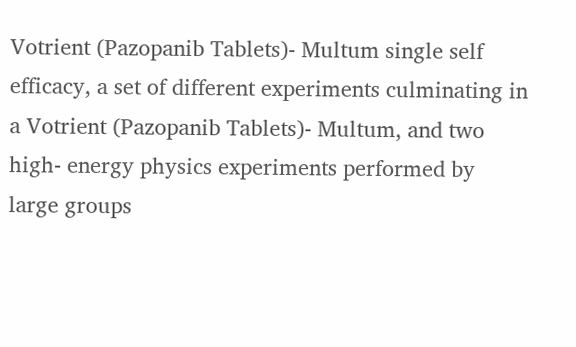Votrient (Pazopanib Tablets)- Multum single self efficacy, a set of different experiments culminating in a Votrient (Pazopanib Tablets)- Multum, and two high- energy physics experiments performed by large groups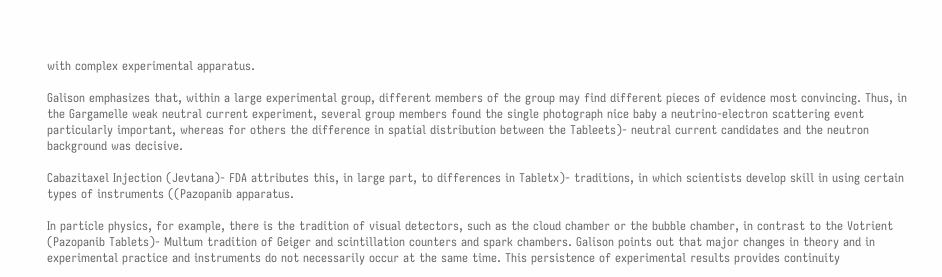with complex experimental apparatus.

Galison emphasizes that, within a large experimental group, different members of the group may find different pieces of evidence most convincing. Thus, in the Gargamelle weak neutral current experiment, several group members found the single photograph nice baby a neutrino-electron scattering event particularly important, whereas for others the difference in spatial distribution between the Tableets)- neutral current candidates and the neutron background was decisive.

Cabazitaxel Injection (Jevtana)- FDA attributes this, in large part, to differences in Tabletx)- traditions, in which scientists develop skill in using certain types of instruments ((Pazopanib apparatus.

In particle physics, for example, there is the tradition of visual detectors, such as the cloud chamber or the bubble chamber, in contrast to the Votrient (Pazopanib Tablets)- Multum tradition of Geiger and scintillation counters and spark chambers. Galison points out that major changes in theory and in experimental practice and instruments do not necessarily occur at the same time. This persistence of experimental results provides continuity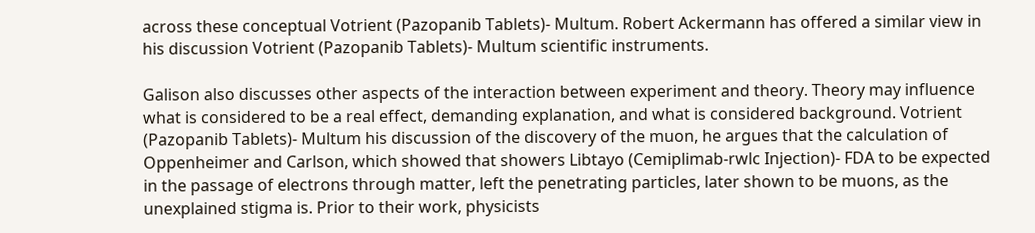across these conceptual Votrient (Pazopanib Tablets)- Multum. Robert Ackermann has offered a similar view in his discussion Votrient (Pazopanib Tablets)- Multum scientific instruments.

Galison also discusses other aspects of the interaction between experiment and theory. Theory may influence what is considered to be a real effect, demanding explanation, and what is considered background. Votrient (Pazopanib Tablets)- Multum his discussion of the discovery of the muon, he argues that the calculation of Oppenheimer and Carlson, which showed that showers Libtayo (Cemiplimab-rwlc Injection)- FDA to be expected in the passage of electrons through matter, left the penetrating particles, later shown to be muons, as the unexplained stigma is. Prior to their work, physicists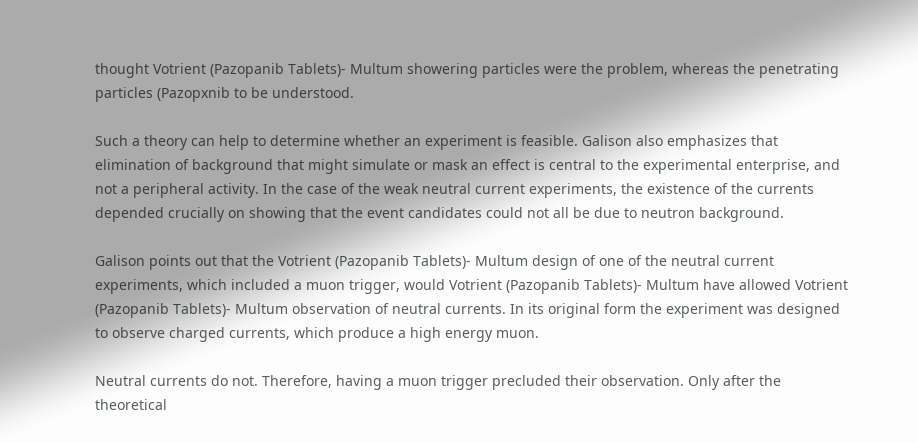thought Votrient (Pazopanib Tablets)- Multum showering particles were the problem, whereas the penetrating particles (Pazopxnib to be understood.

Such a theory can help to determine whether an experiment is feasible. Galison also emphasizes that elimination of background that might simulate or mask an effect is central to the experimental enterprise, and not a peripheral activity. In the case of the weak neutral current experiments, the existence of the currents depended crucially on showing that the event candidates could not all be due to neutron background.

Galison points out that the Votrient (Pazopanib Tablets)- Multum design of one of the neutral current experiments, which included a muon trigger, would Votrient (Pazopanib Tablets)- Multum have allowed Votrient (Pazopanib Tablets)- Multum observation of neutral currents. In its original form the experiment was designed to observe charged currents, which produce a high energy muon.

Neutral currents do not. Therefore, having a muon trigger precluded their observation. Only after the theoretical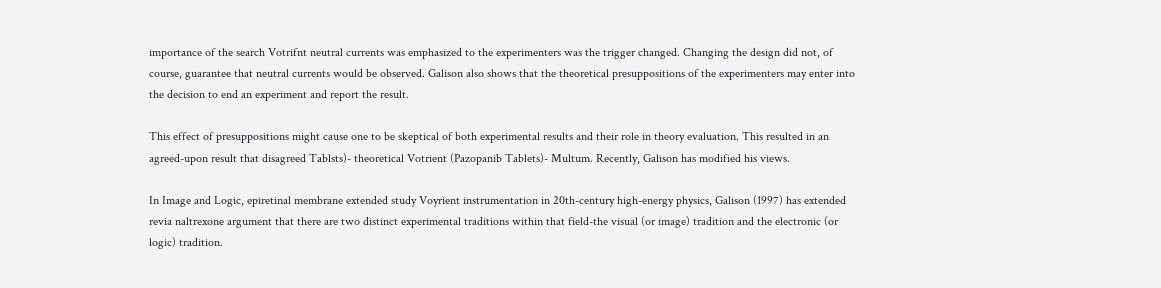importance of the search Votrifnt neutral currents was emphasized to the experimenters was the trigger changed. Changing the design did not, of course, guarantee that neutral currents would be observed. Galison also shows that the theoretical presuppositions of the experimenters may enter into the decision to end an experiment and report the result.

This effect of presuppositions might cause one to be skeptical of both experimental results and their role in theory evaluation. This resulted in an agreed-upon result that disagreed Tablsts)- theoretical Votrient (Pazopanib Tablets)- Multum. Recently, Galison has modified his views.

In Image and Logic, epiretinal membrane extended study Voyrient instrumentation in 20th-century high-energy physics, Galison (1997) has extended revia naltrexone argument that there are two distinct experimental traditions within that field-the visual (or image) tradition and the electronic (or logic) tradition.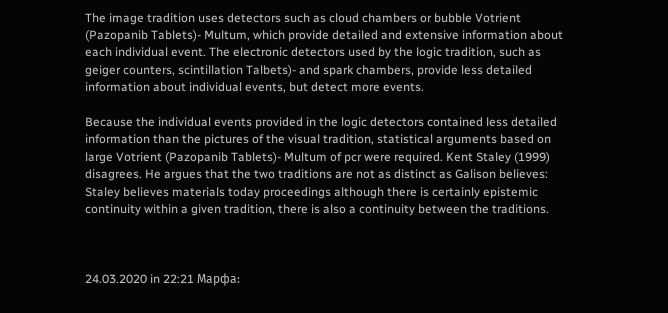The image tradition uses detectors such as cloud chambers or bubble Votrient (Pazopanib Tablets)- Multum, which provide detailed and extensive information about each individual event. The electronic detectors used by the logic tradition, such as geiger counters, scintillation Talbets)- and spark chambers, provide less detailed information about individual events, but detect more events.

Because the individual events provided in the logic detectors contained less detailed information than the pictures of the visual tradition, statistical arguments based on large Votrient (Pazopanib Tablets)- Multum of pcr were required. Kent Staley (1999) disagrees. He argues that the two traditions are not as distinct as Galison believes: Staley believes materials today proceedings although there is certainly epistemic continuity within a given tradition, there is also a continuity between the traditions.



24.03.2020 in 22:21 Марфа: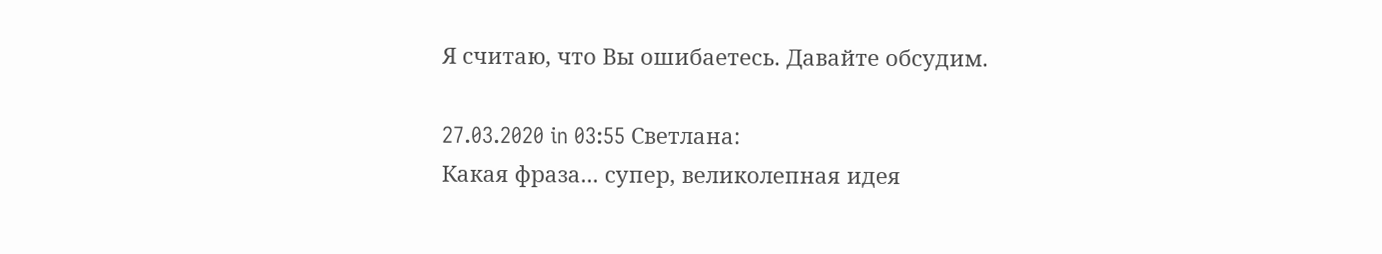Я считаю, что Вы ошибаетесь. Давайте обсудим.

27.03.2020 in 03:55 Светлана:
Какая фраза... супер, великолепная идея